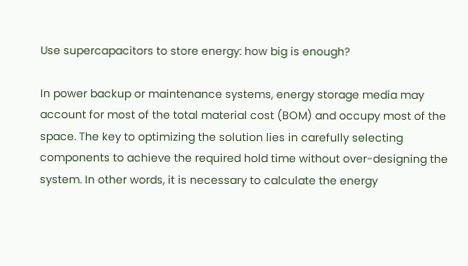Use supercapacitors to store energy: how big is enough?

In power backup or maintenance systems, energy storage media may account for most of the total material cost (BOM) and occupy most of the space. The key to optimizing the solution lies in carefully selecting components to achieve the required hold time without over-designing the system. In other words, it is necessary to calculate the energy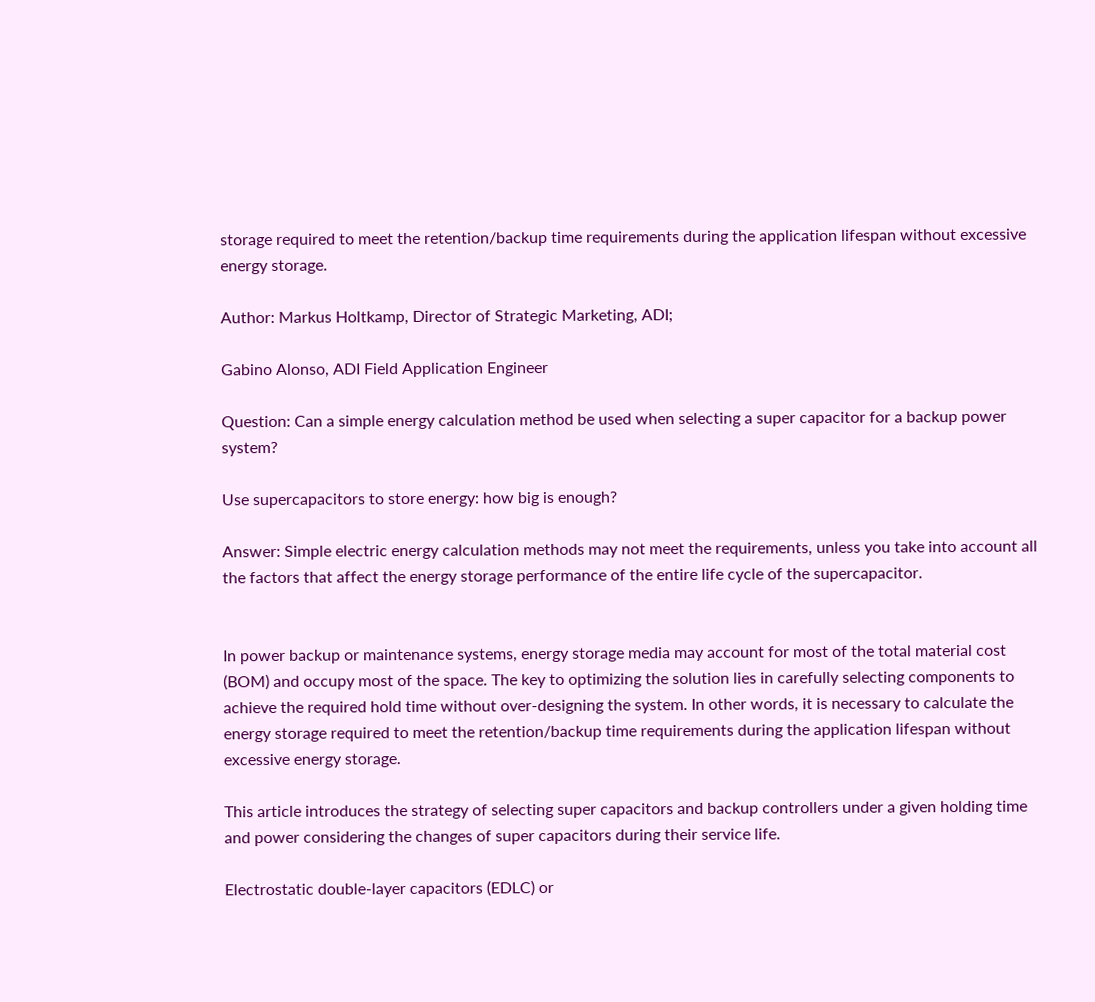storage required to meet the retention/backup time requirements during the application lifespan without excessive energy storage.

Author: Markus Holtkamp, Director of Strategic Marketing, ADI;

Gabino Alonso, ADI Field Application Engineer

Question: Can a simple energy calculation method be used when selecting a super capacitor for a backup power system?

Use supercapacitors to store energy: how big is enough?

Answer: Simple electric energy calculation methods may not meet the requirements, unless you take into account all the factors that affect the energy storage performance of the entire life cycle of the supercapacitor.


In power backup or maintenance systems, energy storage media may account for most of the total material cost (BOM) and occupy most of the space. The key to optimizing the solution lies in carefully selecting components to achieve the required hold time without over-designing the system. In other words, it is necessary to calculate the energy storage required to meet the retention/backup time requirements during the application lifespan without excessive energy storage.

This article introduces the strategy of selecting super capacitors and backup controllers under a given holding time and power considering the changes of super capacitors during their service life.

Electrostatic double-layer capacitors (EDLC) or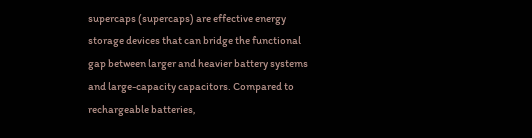supercaps (supercaps) are effective energy storage devices that can bridge the functional gap between larger and heavier battery systems and large-capacity capacitors. Compared to rechargeable batteries,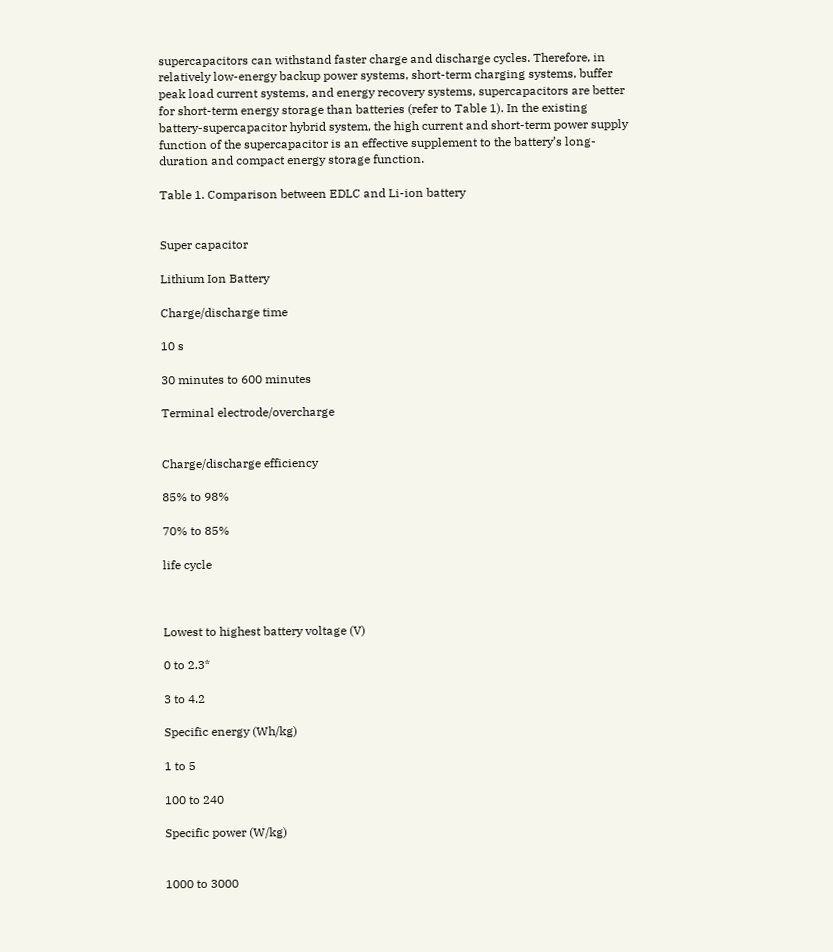supercapacitors can withstand faster charge and discharge cycles. Therefore, in relatively low-energy backup power systems, short-term charging systems, buffer peak load current systems, and energy recovery systems, supercapacitors are better for short-term energy storage than batteries (refer to Table 1). In the existing battery-supercapacitor hybrid system, the high current and short-term power supply function of the supercapacitor is an effective supplement to the battery’s long-duration and compact energy storage function.

Table 1. Comparison between EDLC and Li-ion battery


Super capacitor

Lithium Ion Battery

Charge/discharge time

10 s

30 minutes to 600 minutes

Terminal electrode/overcharge


Charge/discharge efficiency

85% to 98%

70% to 85%

life cycle



Lowest to highest battery voltage (V)

0 to 2.3*

3 to 4.2

Specific energy (Wh/kg)

1 to 5

100 to 240

Specific power (W/kg)


1000 to 3000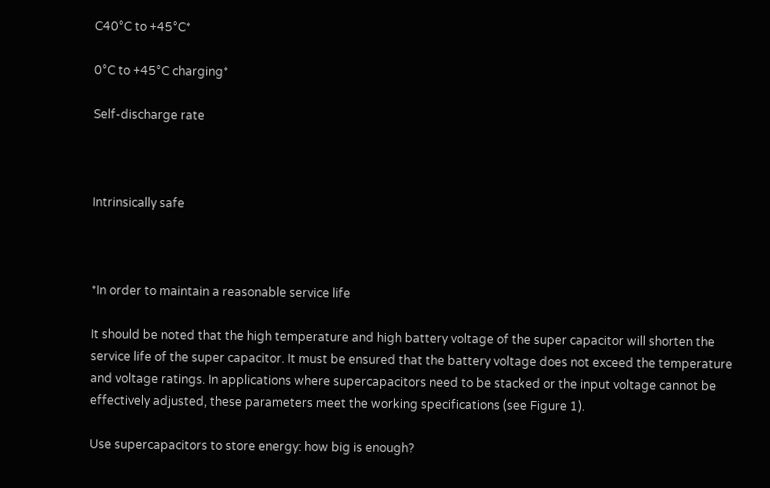C40°C to +45°C*

0°C to +45°C charging*

Self-discharge rate



Intrinsically safe



*In order to maintain a reasonable service life

It should be noted that the high temperature and high battery voltage of the super capacitor will shorten the service life of the super capacitor. It must be ensured that the battery voltage does not exceed the temperature and voltage ratings. In applications where supercapacitors need to be stacked or the input voltage cannot be effectively adjusted, these parameters meet the working specifications (see Figure 1).

Use supercapacitors to store energy: how big is enough?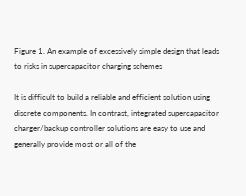Figure 1. An example of excessively simple design that leads to risks in supercapacitor charging schemes

It is difficult to build a reliable and efficient solution using discrete components. In contrast, integrated supercapacitor charger/backup controller solutions are easy to use and generally provide most or all of the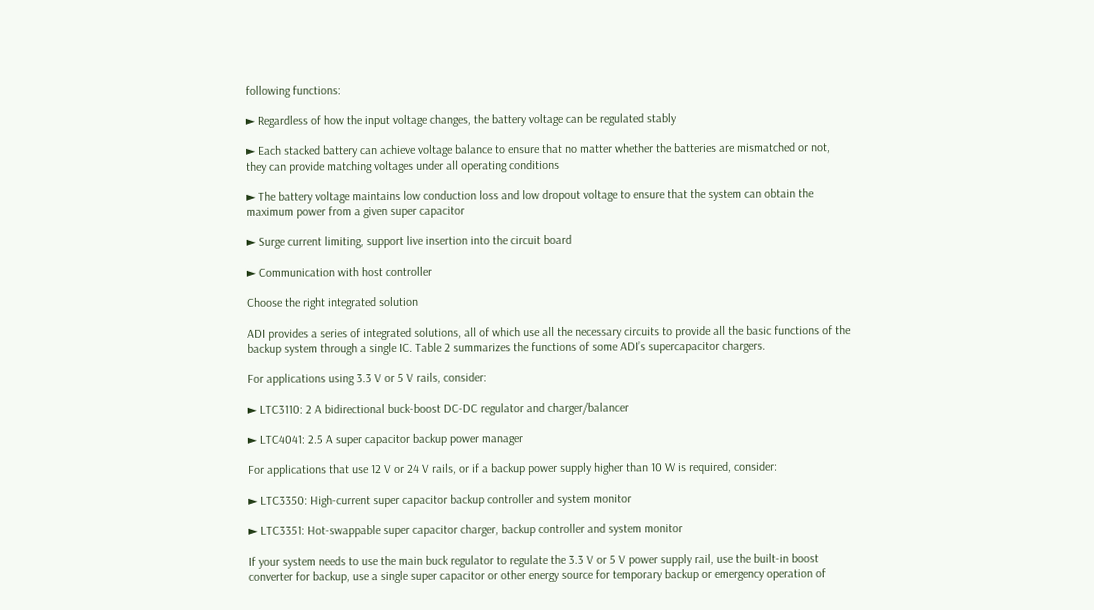following functions:

► Regardless of how the input voltage changes, the battery voltage can be regulated stably

► Each stacked battery can achieve voltage balance to ensure that no matter whether the batteries are mismatched or not, they can provide matching voltages under all operating conditions

► The battery voltage maintains low conduction loss and low dropout voltage to ensure that the system can obtain the maximum power from a given super capacitor

► Surge current limiting, support live insertion into the circuit board

► Communication with host controller

Choose the right integrated solution

ADI provides a series of integrated solutions, all of which use all the necessary circuits to provide all the basic functions of the backup system through a single IC. Table 2 summarizes the functions of some ADI’s supercapacitor chargers.

For applications using 3.3 V or 5 V rails, consider:

► LTC3110: 2 A bidirectional buck-boost DC-DC regulator and charger/balancer

► LTC4041: 2.5 A super capacitor backup power manager

For applications that use 12 V or 24 V rails, or if a backup power supply higher than 10 W is required, consider:

► LTC3350: High-current super capacitor backup controller and system monitor

► LTC3351: Hot-swappable super capacitor charger, backup controller and system monitor

If your system needs to use the main buck regulator to regulate the 3.3 V or 5 V power supply rail, use the built-in boost converter for backup, use a single super capacitor or other energy source for temporary backup or emergency operation of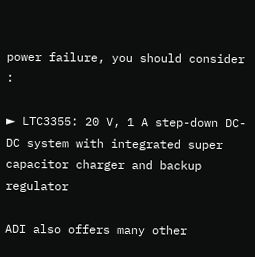power failure, you should consider :

► LTC3355: 20 V, 1 A step-down DC-DC system with integrated super capacitor charger and backup regulator

ADI also offers many other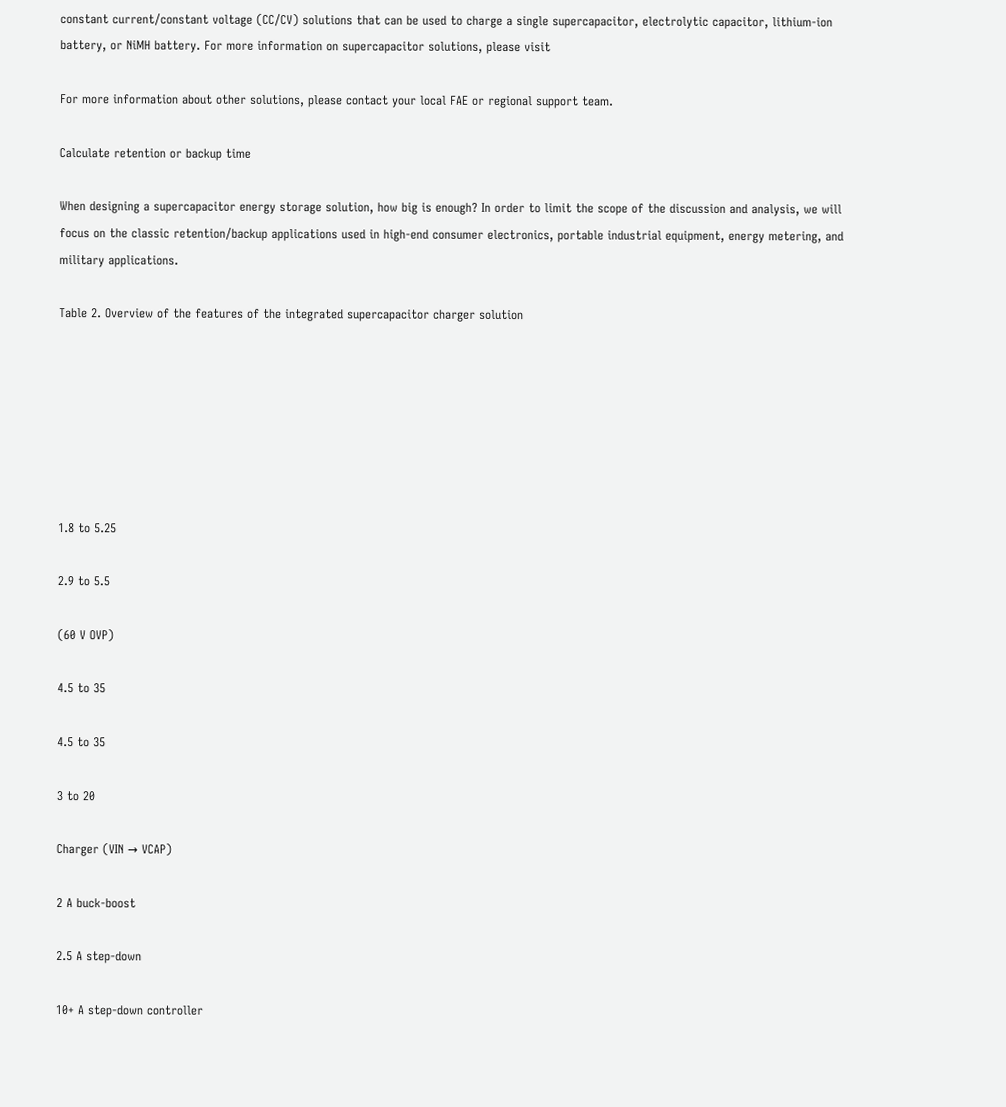constant current/constant voltage (CC/CV) solutions that can be used to charge a single supercapacitor, electrolytic capacitor, lithium-ion battery, or NiMH battery. For more information on supercapacitor solutions, please visit

For more information about other solutions, please contact your local FAE or regional support team.

Calculate retention or backup time

When designing a supercapacitor energy storage solution, how big is enough? In order to limit the scope of the discussion and analysis, we will focus on the classic retention/backup applications used in high-end consumer electronics, portable industrial equipment, energy metering, and military applications.

Table 2. Overview of the features of the integrated supercapacitor charger solution







1.8 to 5.25

2.9 to 5.5

(60 V OVP)

4.5 to 35

4.5 to 35

3 to 20

Charger (VIN → VCAP)

2 A buck-boost

2.5 A step-down

10+ A step-down controller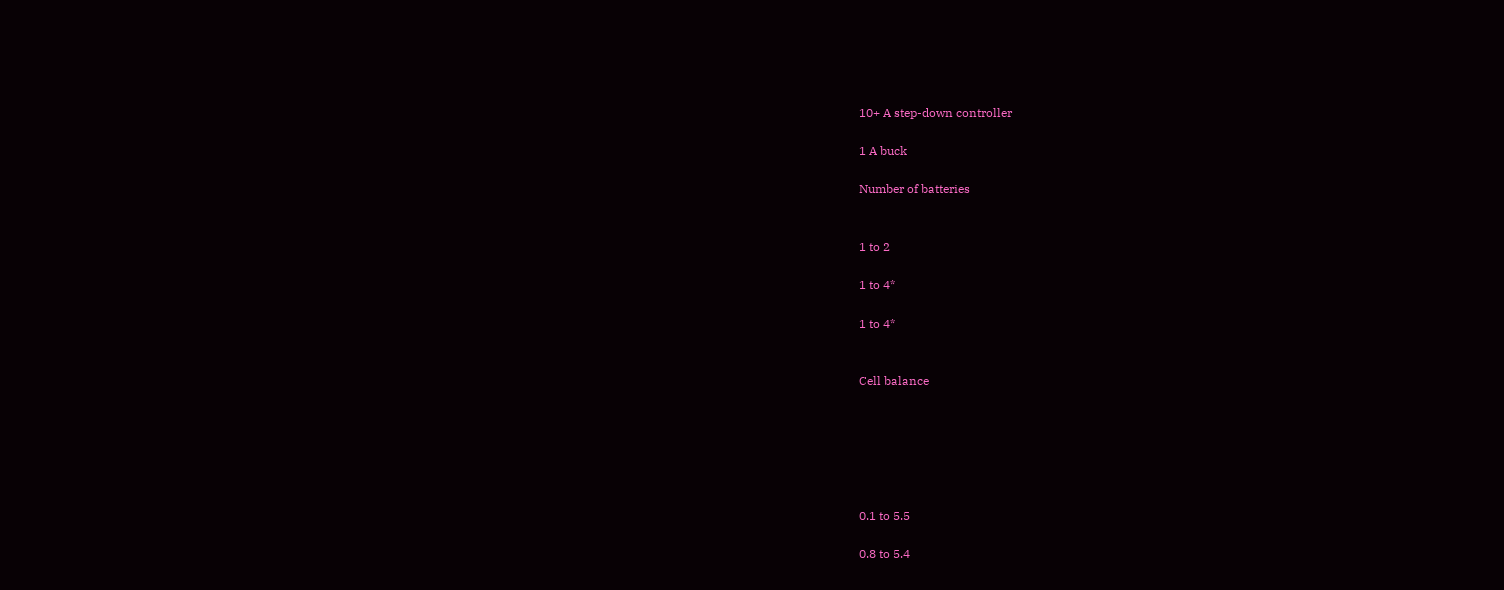10+ A step-down controller

1 A buck

Number of batteries


1 to 2

1 to 4*

1 to 4*


Cell balance






0.1 to 5.5

0.8 to 5.4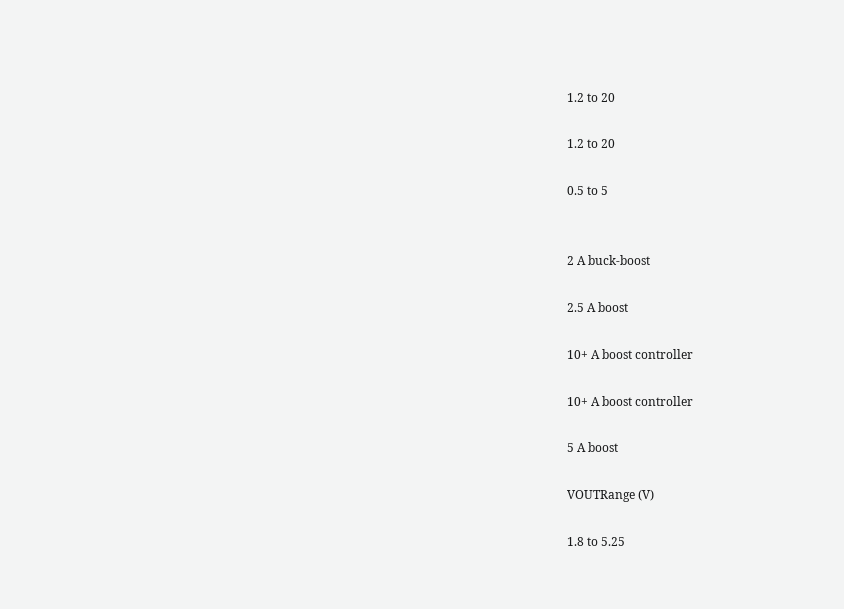1.2 to 20

1.2 to 20

0.5 to 5


2 A buck-boost

2.5 A boost

10+ A boost controller

10+ A boost controller

5 A boost

VOUTRange (V)

1.8 to 5.25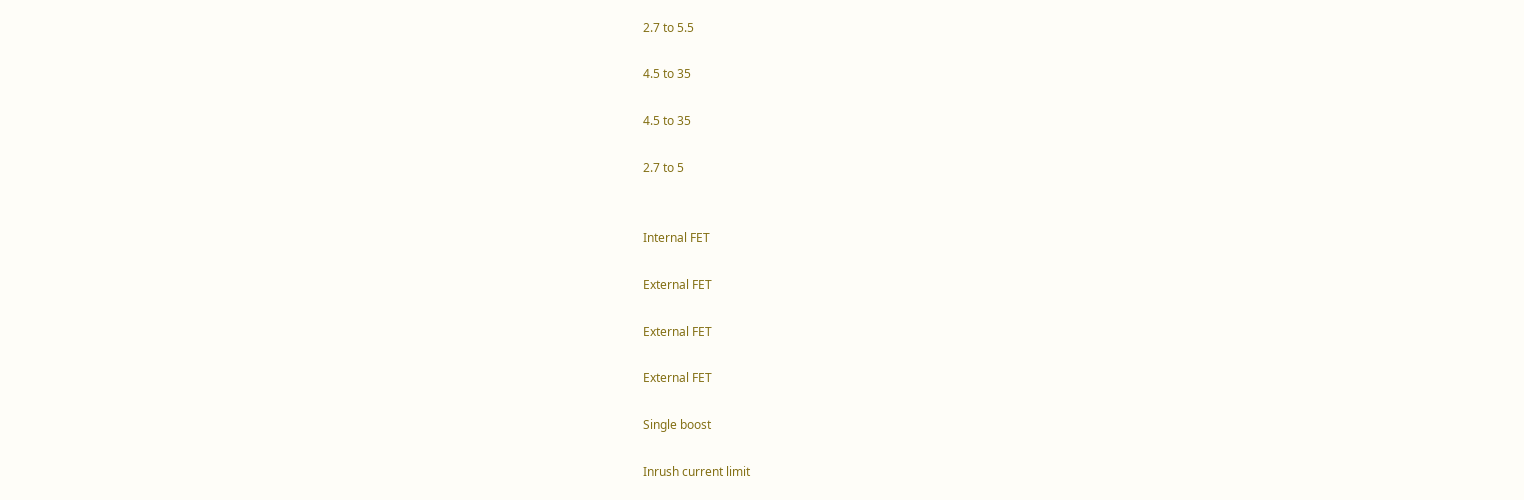2.7 to 5.5

4.5 to 35

4.5 to 35

2.7 to 5


Internal FET

External FET

External FET

External FET

Single boost

Inrush current limit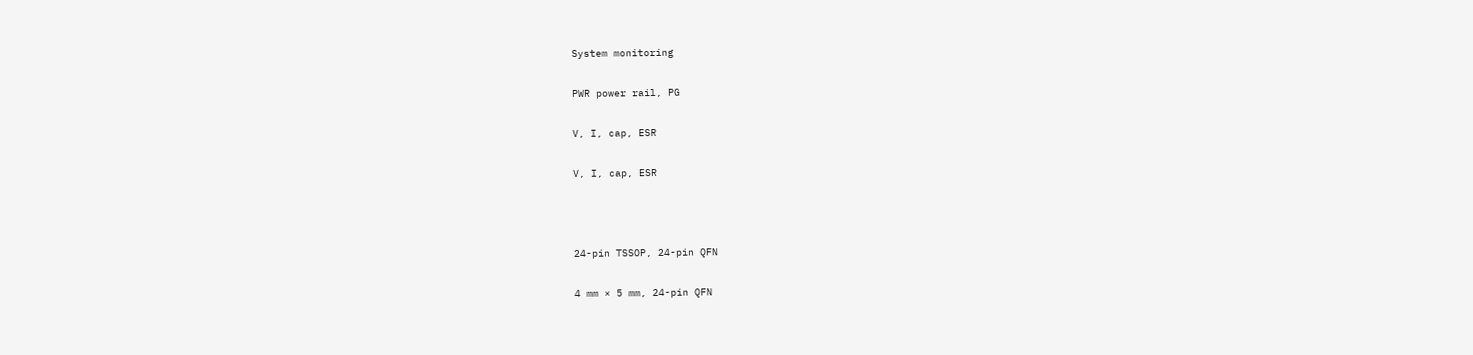System monitoring

PWR power rail, PG

V, I, cap, ESR

V, I, cap, ESR



24-pin TSSOP, 24-pin QFN

4 mm × 5 mm, 24-pin QFN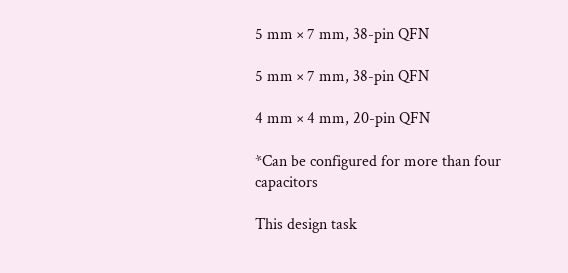5 mm × 7 mm, 38-pin QFN

5 mm × 7 mm, 38-pin QFN

4 mm × 4 mm, 20-pin QFN

*Can be configured for more than four capacitors

This design task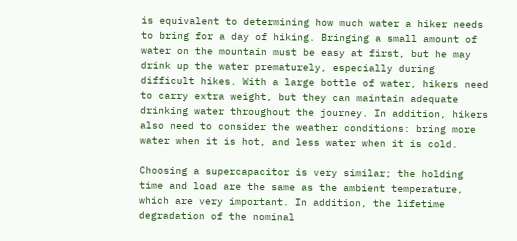is equivalent to determining how much water a hiker needs to bring for a day of hiking. Bringing a small amount of water on the mountain must be easy at first, but he may drink up the water prematurely, especially during difficult hikes. With a large bottle of water, hikers need to carry extra weight, but they can maintain adequate drinking water throughout the journey. In addition, hikers also need to consider the weather conditions: bring more water when it is hot, and less water when it is cold.

Choosing a supercapacitor is very similar; the holding time and load are the same as the ambient temperature, which are very important. In addition, the lifetime degradation of the nominal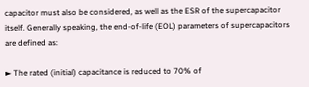capacitor must also be considered, as well as the ESR of the supercapacitor itself. Generally speaking, the end-of-life (EOL) parameters of supercapacitors are defined as:

► The rated (initial) capacitance is reduced to 70% of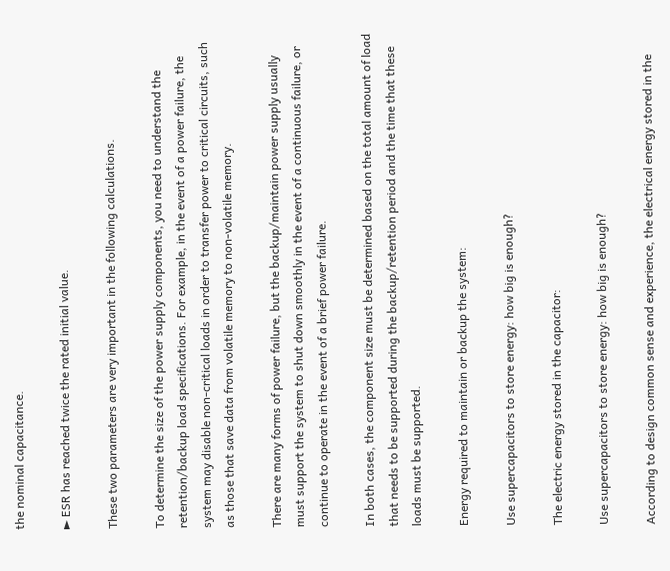the nominal capacitance.

► ESR has reached twice the rated initial value.

These two parameters are very important in the following calculations.

To determine the size of the power supply components, you need to understand the retention/backup load specifications. For example, in the event of a power failure, the system may disable non-critical loads in order to transfer power to critical circuits, such as those that save data from volatile memory to non-volatile memory.

There are many forms of power failure, but the backup/maintain power supply usually must support the system to shut down smoothly in the event of a continuous failure, or continue to operate in the event of a brief power failure.

In both cases, the component size must be determined based on the total amount of load that needs to be supported during the backup/retention period and the time that these loads must be supported.

Energy required to maintain or backup the system:

Use supercapacitors to store energy: how big is enough?

The electric energy stored in the capacitor:

Use supercapacitors to store energy: how big is enough?

According to design common sense and experience, the electrical energy stored in the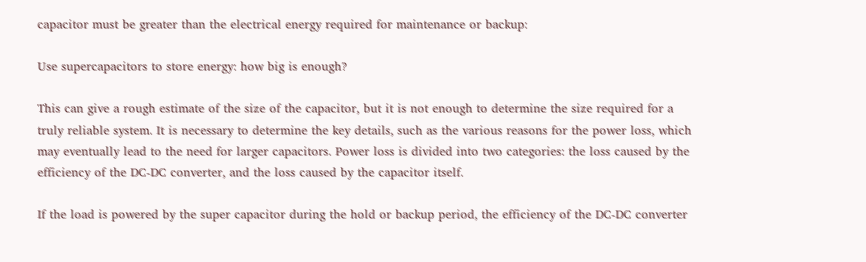capacitor must be greater than the electrical energy required for maintenance or backup:

Use supercapacitors to store energy: how big is enough?

This can give a rough estimate of the size of the capacitor, but it is not enough to determine the size required for a truly reliable system. It is necessary to determine the key details, such as the various reasons for the power loss, which may eventually lead to the need for larger capacitors. Power loss is divided into two categories: the loss caused by the efficiency of the DC-DC converter, and the loss caused by the capacitor itself.

If the load is powered by the super capacitor during the hold or backup period, the efficiency of the DC-DC converter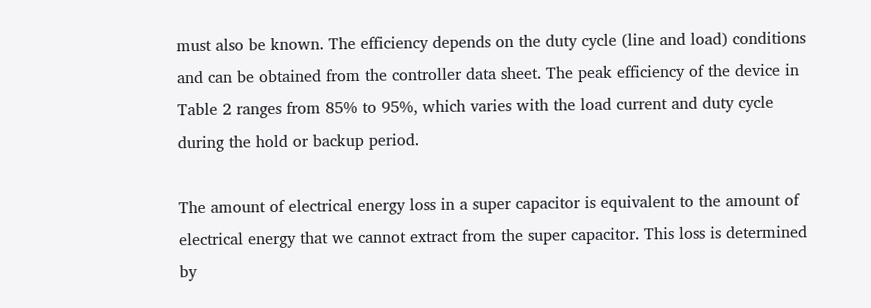must also be known. The efficiency depends on the duty cycle (line and load) conditions and can be obtained from the controller data sheet. The peak efficiency of the device in Table 2 ranges from 85% to 95%, which varies with the load current and duty cycle during the hold or backup period.

The amount of electrical energy loss in a super capacitor is equivalent to the amount of electrical energy that we cannot extract from the super capacitor. This loss is determined by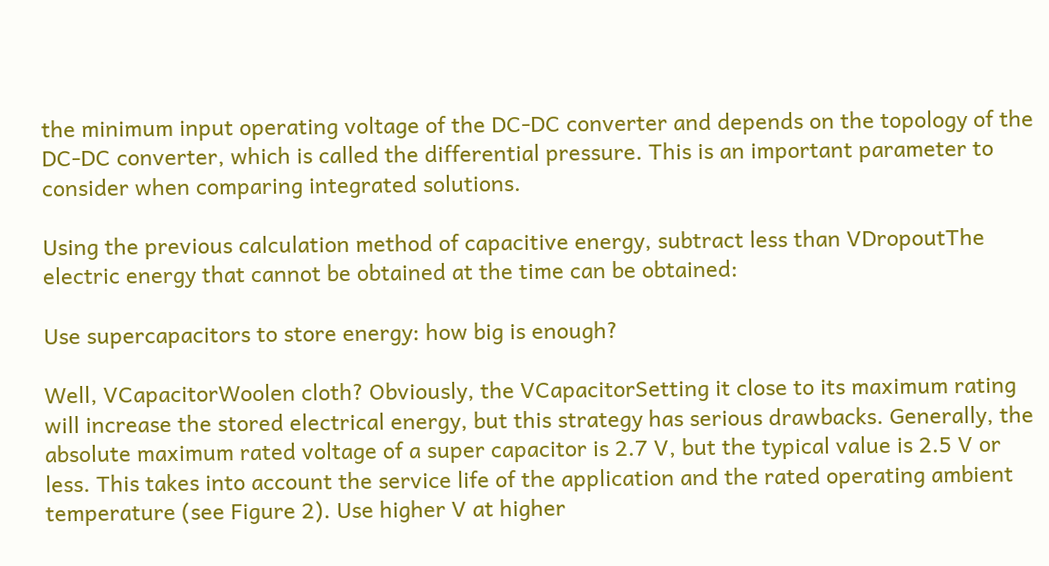the minimum input operating voltage of the DC-DC converter and depends on the topology of the DC-DC converter, which is called the differential pressure. This is an important parameter to consider when comparing integrated solutions.

Using the previous calculation method of capacitive energy, subtract less than VDropoutThe electric energy that cannot be obtained at the time can be obtained:

Use supercapacitors to store energy: how big is enough?

Well, VCapacitorWoolen cloth? Obviously, the VCapacitorSetting it close to its maximum rating will increase the stored electrical energy, but this strategy has serious drawbacks. Generally, the absolute maximum rated voltage of a super capacitor is 2.7 V, but the typical value is 2.5 V or less. This takes into account the service life of the application and the rated operating ambient temperature (see Figure 2). Use higher V at higher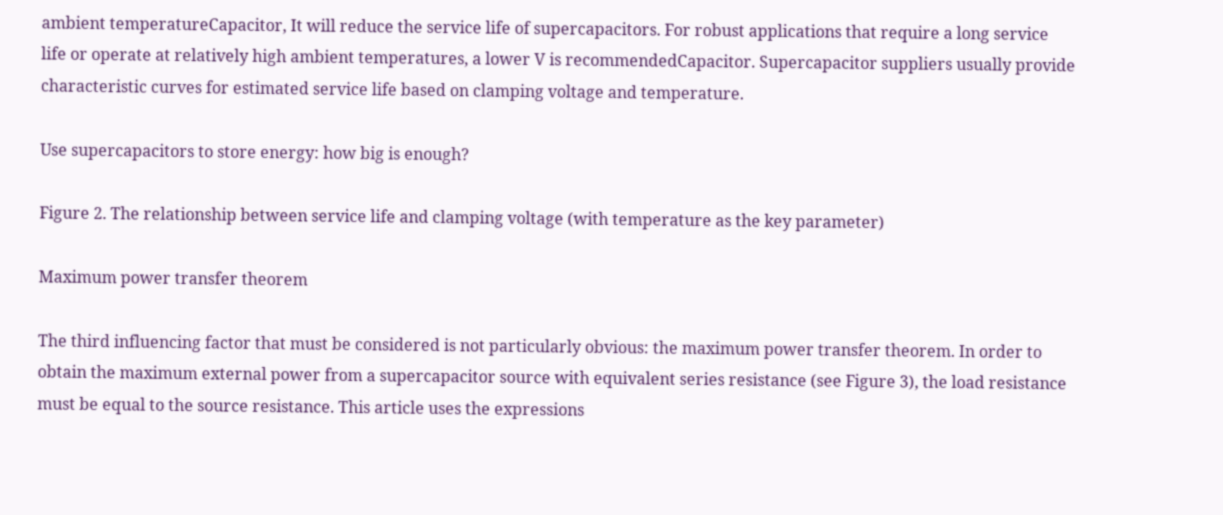ambient temperatureCapacitor, It will reduce the service life of supercapacitors. For robust applications that require a long service life or operate at relatively high ambient temperatures, a lower V is recommendedCapacitor. Supercapacitor suppliers usually provide characteristic curves for estimated service life based on clamping voltage and temperature.

Use supercapacitors to store energy: how big is enough?

Figure 2. The relationship between service life and clamping voltage (with temperature as the key parameter)

Maximum power transfer theorem

The third influencing factor that must be considered is not particularly obvious: the maximum power transfer theorem. In order to obtain the maximum external power from a supercapacitor source with equivalent series resistance (see Figure 3), the load resistance must be equal to the source resistance. This article uses the expressions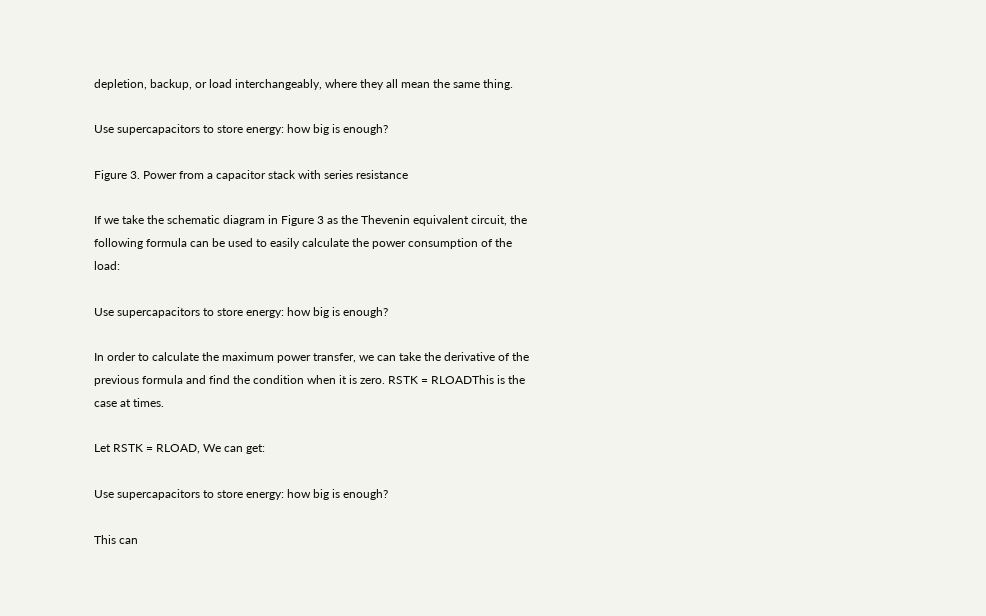depletion, backup, or load interchangeably, where they all mean the same thing.

Use supercapacitors to store energy: how big is enough?

Figure 3. Power from a capacitor stack with series resistance

If we take the schematic diagram in Figure 3 as the Thevenin equivalent circuit, the following formula can be used to easily calculate the power consumption of the load:

Use supercapacitors to store energy: how big is enough?

In order to calculate the maximum power transfer, we can take the derivative of the previous formula and find the condition when it is zero. RSTK = RLOADThis is the case at times.

Let RSTK = RLOAD, We can get:

Use supercapacitors to store energy: how big is enough?

This can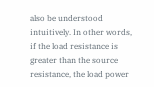also be understood intuitively. In other words, if the load resistance is greater than the source resistance, the load power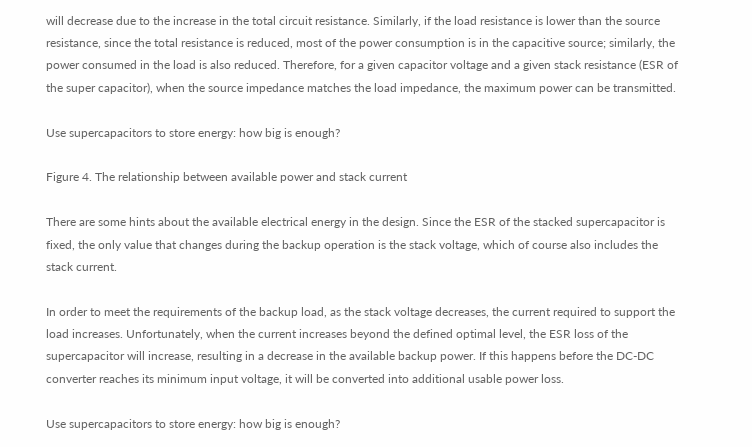will decrease due to the increase in the total circuit resistance. Similarly, if the load resistance is lower than the source resistance, since the total resistance is reduced, most of the power consumption is in the capacitive source; similarly, the power consumed in the load is also reduced. Therefore, for a given capacitor voltage and a given stack resistance (ESR of the super capacitor), when the source impedance matches the load impedance, the maximum power can be transmitted.

Use supercapacitors to store energy: how big is enough?

Figure 4. The relationship between available power and stack current

There are some hints about the available electrical energy in the design. Since the ESR of the stacked supercapacitor is fixed, the only value that changes during the backup operation is the stack voltage, which of course also includes the stack current.

In order to meet the requirements of the backup load, as the stack voltage decreases, the current required to support the load increases. Unfortunately, when the current increases beyond the defined optimal level, the ESR loss of the supercapacitor will increase, resulting in a decrease in the available backup power. If this happens before the DC-DC converter reaches its minimum input voltage, it will be converted into additional usable power loss.

Use supercapacitors to store energy: how big is enough?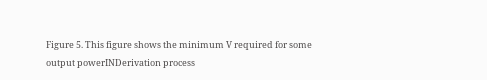Figure 5. This figure shows the minimum V required for some output powerINDerivation process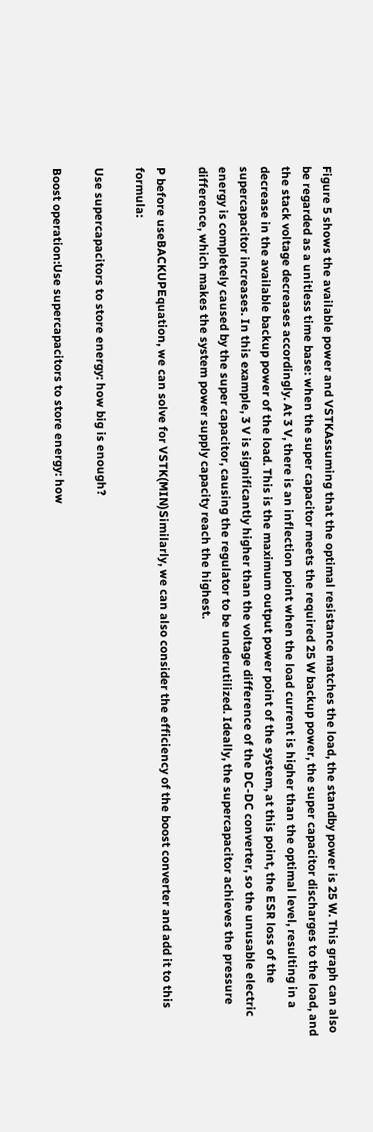Figure 5 shows the available power and VSTKAssuming that the optimal resistance matches the load, the standby power is 25 W. This graph can also be regarded as a unitless time base: when the super capacitor meets the required 25 W backup power, the super capacitor discharges to the load, and the stack voltage decreases accordingly. At 3 V, there is an inflection point when the load current is higher than the optimal level, resulting in a decrease in the available backup power of the load. This is the maximum output power point of the system, at this point, the ESR loss of the supercapacitor increases. In this example, 3 V is significantly higher than the voltage difference of the DC-DC converter, so the unusable electric energy is completely caused by the super capacitor, causing the regulator to be underutilized. Ideally, the supercapacitor achieves the pressure difference, which makes the system power supply capacity reach the highest.

P before useBACKUPEquation, we can solve for VSTK(MIN)Similarly, we can also consider the efficiency of the boost converter and add it to this formula:

Use supercapacitors to store energy: how big is enough?

Boost operation:Use supercapacitors to store energy: how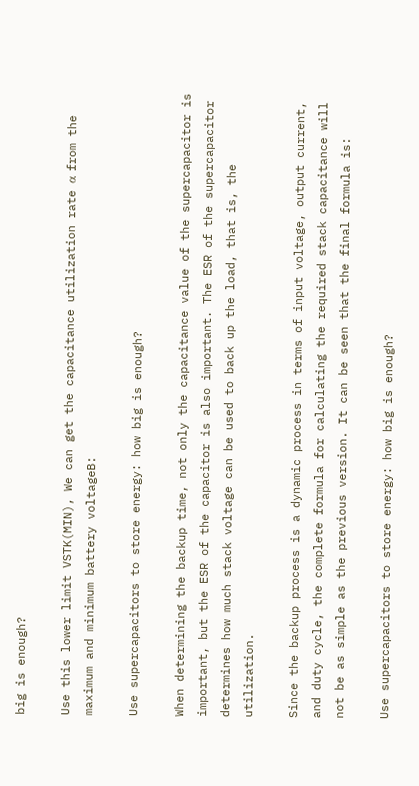big is enough?

Use this lower limit VSTK(MIN), We can get the capacitance utilization rate α from the maximum and minimum battery voltageB:

Use supercapacitors to store energy: how big is enough?

When determining the backup time, not only the capacitance value of the supercapacitor is important, but the ESR of the capacitor is also important. The ESR of the supercapacitor determines how much stack voltage can be used to back up the load, that is, the utilization.

Since the backup process is a dynamic process in terms of input voltage, output current, and duty cycle, the complete formula for calculating the required stack capacitance will not be as simple as the previous version. It can be seen that the final formula is:

Use supercapacitors to store energy: how big is enough?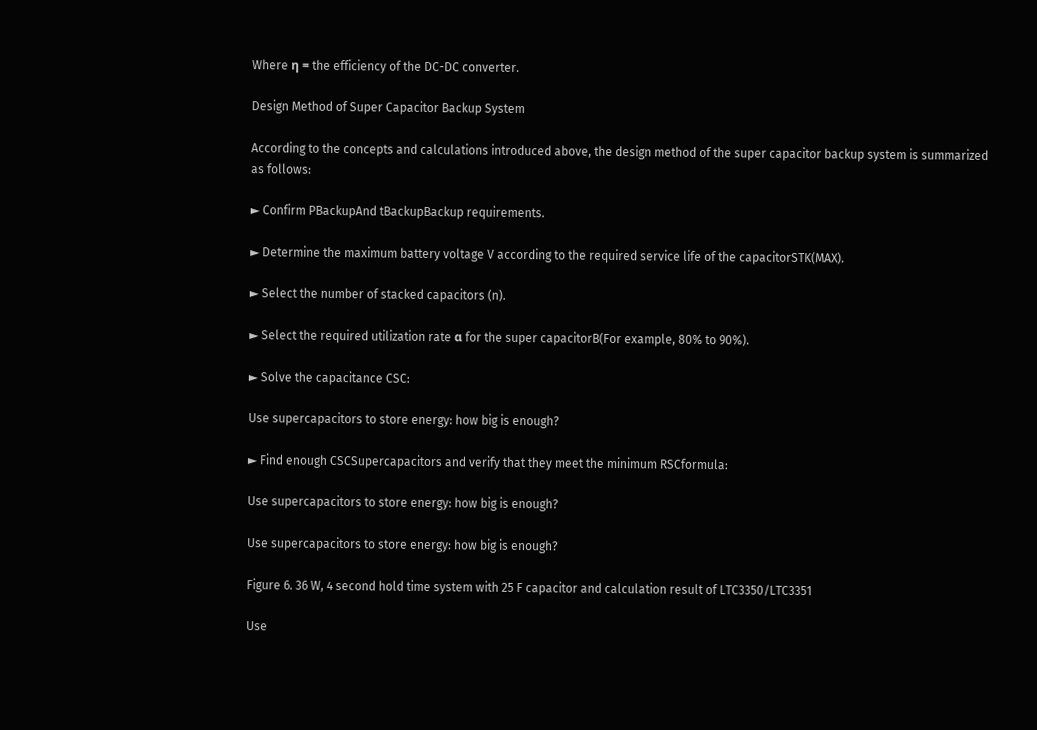Where η = the efficiency of the DC-DC converter.

Design Method of Super Capacitor Backup System

According to the concepts and calculations introduced above, the design method of the super capacitor backup system is summarized as follows:

► Confirm PBackupAnd tBackupBackup requirements.

► Determine the maximum battery voltage V according to the required service life of the capacitorSTK(MAX).

► Select the number of stacked capacitors (n).

► Select the required utilization rate α for the super capacitorB(For example, 80% to 90%).

► Solve the capacitance CSC:

Use supercapacitors to store energy: how big is enough?

► Find enough CSCSupercapacitors and verify that they meet the minimum RSCformula:

Use supercapacitors to store energy: how big is enough?

Use supercapacitors to store energy: how big is enough?

Figure 6. 36 W, 4 second hold time system with 25 F capacitor and calculation result of LTC3350/LTC3351

Use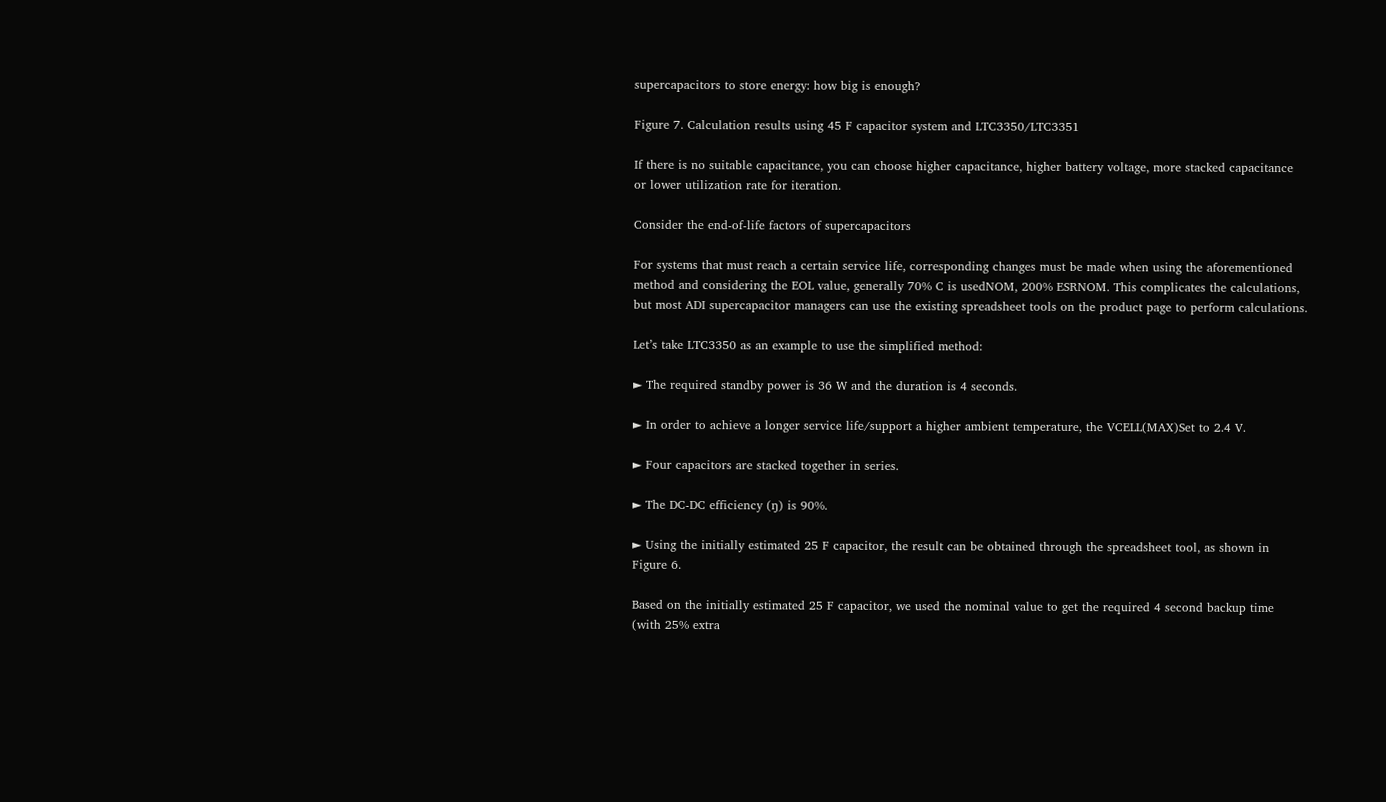supercapacitors to store energy: how big is enough?

Figure 7. Calculation results using 45 F capacitor system and LTC3350/LTC3351

If there is no suitable capacitance, you can choose higher capacitance, higher battery voltage, more stacked capacitance or lower utilization rate for iteration.

Consider the end-of-life factors of supercapacitors

For systems that must reach a certain service life, corresponding changes must be made when using the aforementioned method and considering the EOL value, generally 70% C is usedNOM, 200% ESRNOM. This complicates the calculations, but most ADI supercapacitor managers can use the existing spreadsheet tools on the product page to perform calculations.

Let’s take LTC3350 as an example to use the simplified method:

► The required standby power is 36 W and the duration is 4 seconds.

► In order to achieve a longer service life/support a higher ambient temperature, the VCELL(MAX)Set to 2.4 V.

► Four capacitors are stacked together in series.

► The DC-DC efficiency (ŋ) is 90%.

► Using the initially estimated 25 F capacitor, the result can be obtained through the spreadsheet tool, as shown in Figure 6.

Based on the initially estimated 25 F capacitor, we used the nominal value to get the required 4 second backup time (with 25% extra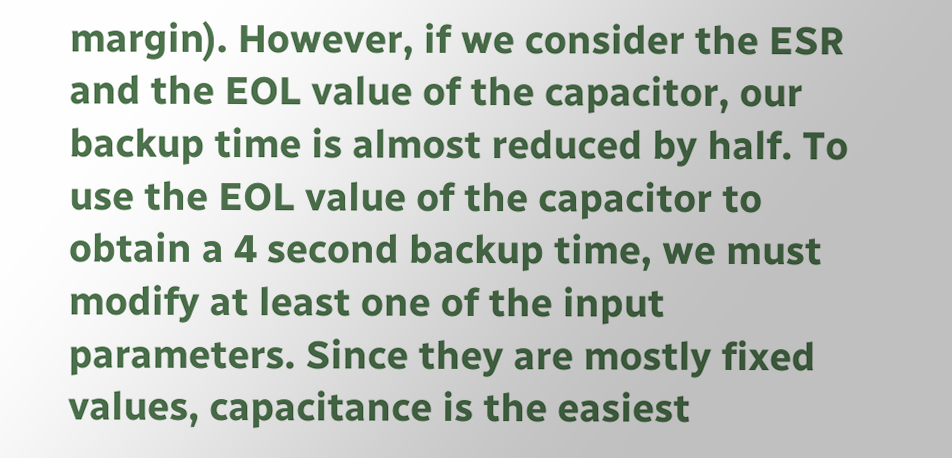margin). However, if we consider the ESR and the EOL value of the capacitor, our backup time is almost reduced by half. To use the EOL value of the capacitor to obtain a 4 second backup time, we must modify at least one of the input parameters. Since they are mostly fixed values, capacitance is the easiest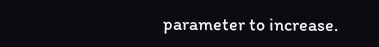parameter to increase.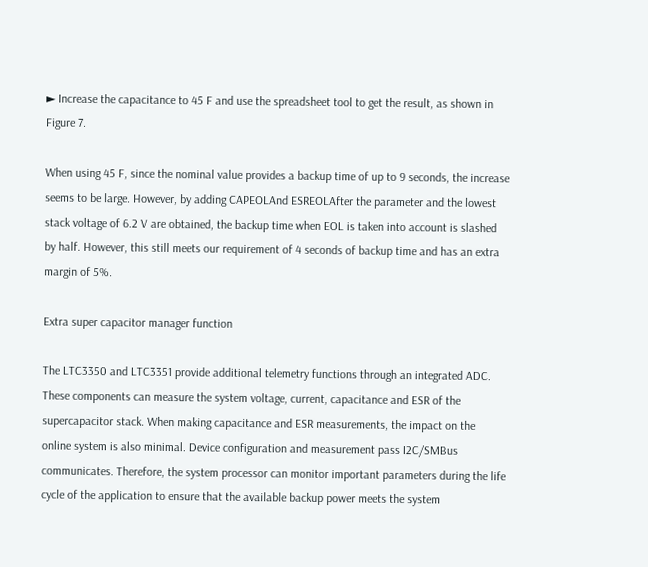► Increase the capacitance to 45 F and use the spreadsheet tool to get the result, as shown in Figure 7.

When using 45 F, since the nominal value provides a backup time of up to 9 seconds, the increase seems to be large. However, by adding CAPEOLAnd ESREOLAfter the parameter and the lowest stack voltage of 6.2 V are obtained, the backup time when EOL is taken into account is slashed by half. However, this still meets our requirement of 4 seconds of backup time and has an extra margin of 5%.

Extra super capacitor manager function

The LTC3350 and LTC3351 provide additional telemetry functions through an integrated ADC. These components can measure the system voltage, current, capacitance and ESR of the supercapacitor stack. When making capacitance and ESR measurements, the impact on the online system is also minimal. Device configuration and measurement pass I2C/SMBus communicates. Therefore, the system processor can monitor important parameters during the life cycle of the application to ensure that the available backup power meets the system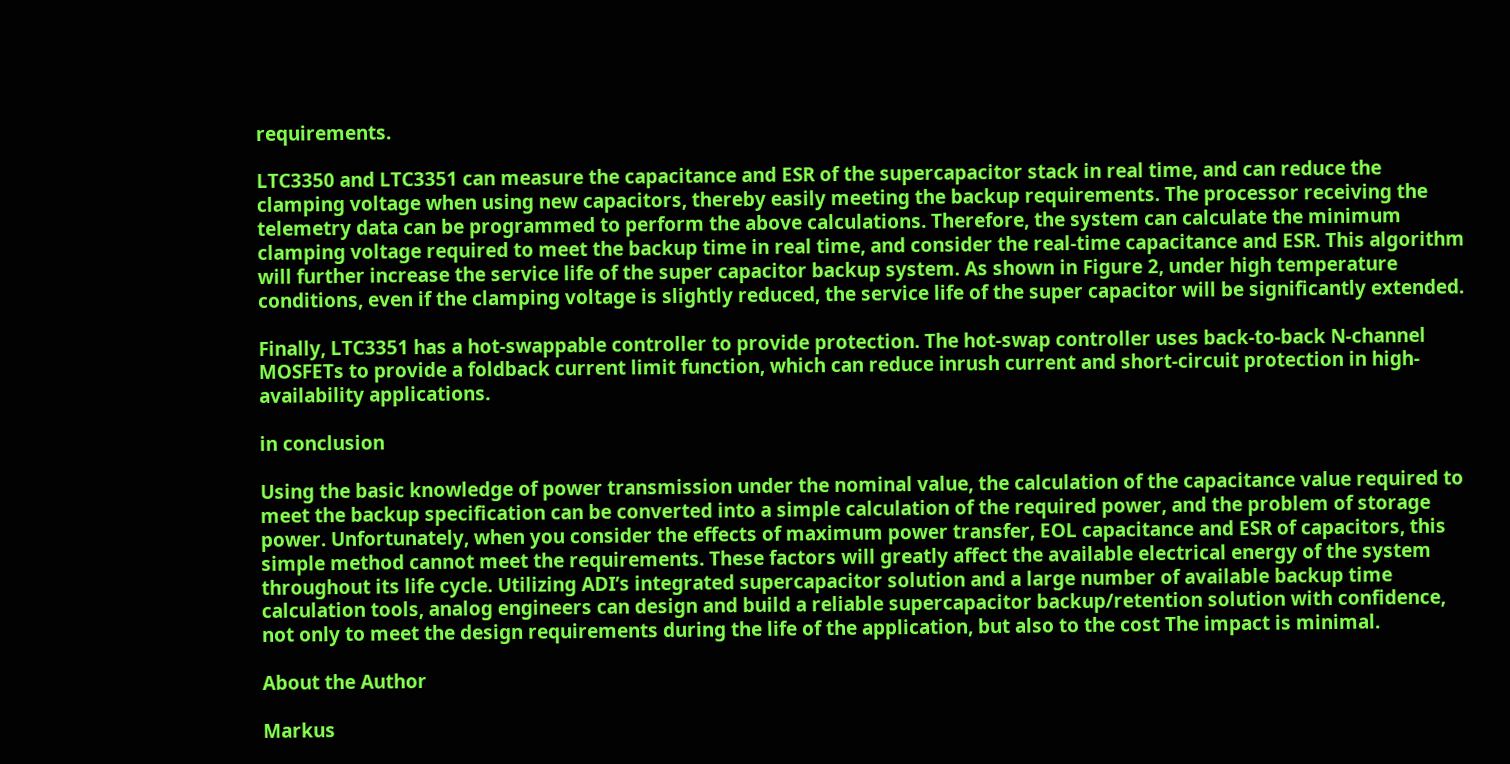requirements.

LTC3350 and LTC3351 can measure the capacitance and ESR of the supercapacitor stack in real time, and can reduce the clamping voltage when using new capacitors, thereby easily meeting the backup requirements. The processor receiving the telemetry data can be programmed to perform the above calculations. Therefore, the system can calculate the minimum clamping voltage required to meet the backup time in real time, and consider the real-time capacitance and ESR. This algorithm will further increase the service life of the super capacitor backup system. As shown in Figure 2, under high temperature conditions, even if the clamping voltage is slightly reduced, the service life of the super capacitor will be significantly extended.

Finally, LTC3351 has a hot-swappable controller to provide protection. The hot-swap controller uses back-to-back N-channel MOSFETs to provide a foldback current limit function, which can reduce inrush current and short-circuit protection in high-availability applications.

in conclusion

Using the basic knowledge of power transmission under the nominal value, the calculation of the capacitance value required to meet the backup specification can be converted into a simple calculation of the required power, and the problem of storage power. Unfortunately, when you consider the effects of maximum power transfer, EOL capacitance and ESR of capacitors, this simple method cannot meet the requirements. These factors will greatly affect the available electrical energy of the system throughout its life cycle. Utilizing ADI’s integrated supercapacitor solution and a large number of available backup time calculation tools, analog engineers can design and build a reliable supercapacitor backup/retention solution with confidence, not only to meet the design requirements during the life of the application, but also to the cost The impact is minimal.

About the Author

Markus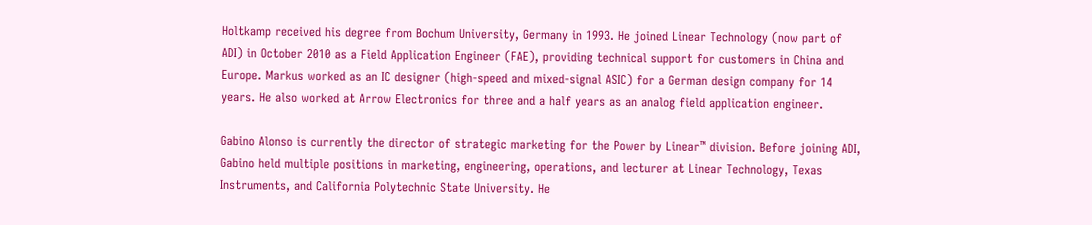Holtkamp received his degree from Bochum University, Germany in 1993. He joined Linear Technology (now part of ADI) in October 2010 as a Field Application Engineer (FAE), providing technical support for customers in China and Europe. Markus worked as an IC designer (high-speed and mixed-signal ASIC) for a German design company for 14 years. He also worked at Arrow Electronics for three and a half years as an analog field application engineer.

Gabino Alonso is currently the director of strategic marketing for the Power by Linear™ division. Before joining ADI, Gabino held multiple positions in marketing, engineering, operations, and lecturer at Linear Technology, Texas Instruments, and California Polytechnic State University. He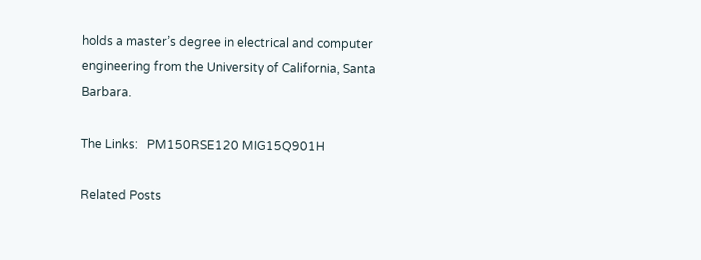holds a master’s degree in electrical and computer engineering from the University of California, Santa Barbara.

The Links:   PM150RSE120 MIG15Q901H

Related Posts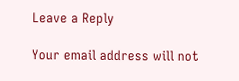Leave a Reply

Your email address will not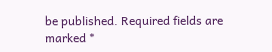be published. Required fields are marked *